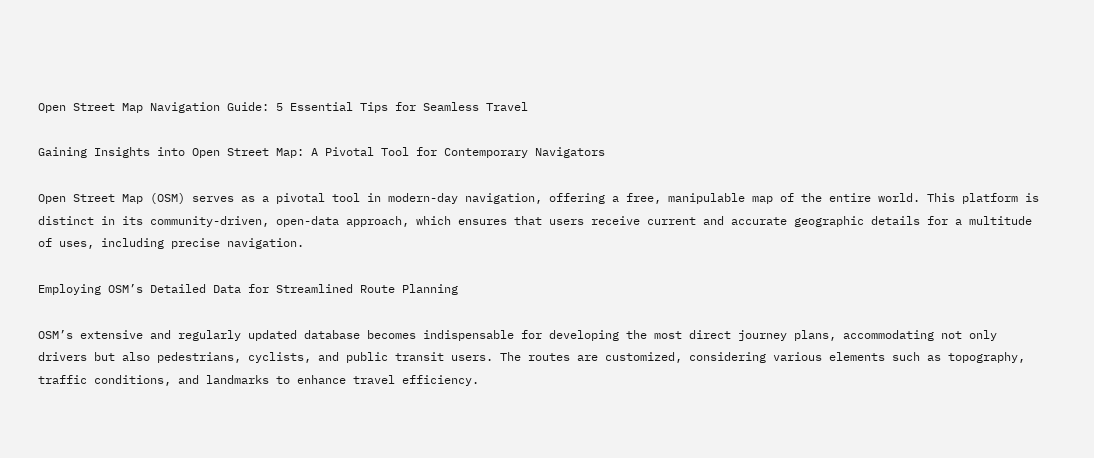Open Street Map Navigation Guide: 5 Essential Tips for Seamless Travel

Gaining Insights into Open Street Map: A Pivotal Tool for Contemporary Navigators

Open Street Map (OSM) serves as a pivotal tool in modern-day navigation, offering a free, manipulable map of the entire world. This platform is distinct in its community-driven, open-data approach, which ensures that users receive current and accurate geographic details for a multitude of uses, including precise navigation.

Employing OSM’s Detailed Data for Streamlined Route Planning

OSM’s extensive and regularly updated database becomes indispensable for developing the most direct journey plans, accommodating not only drivers but also pedestrians, cyclists, and public transit users. The routes are customized, considering various elements such as topography, traffic conditions, and landmarks to enhance travel efficiency.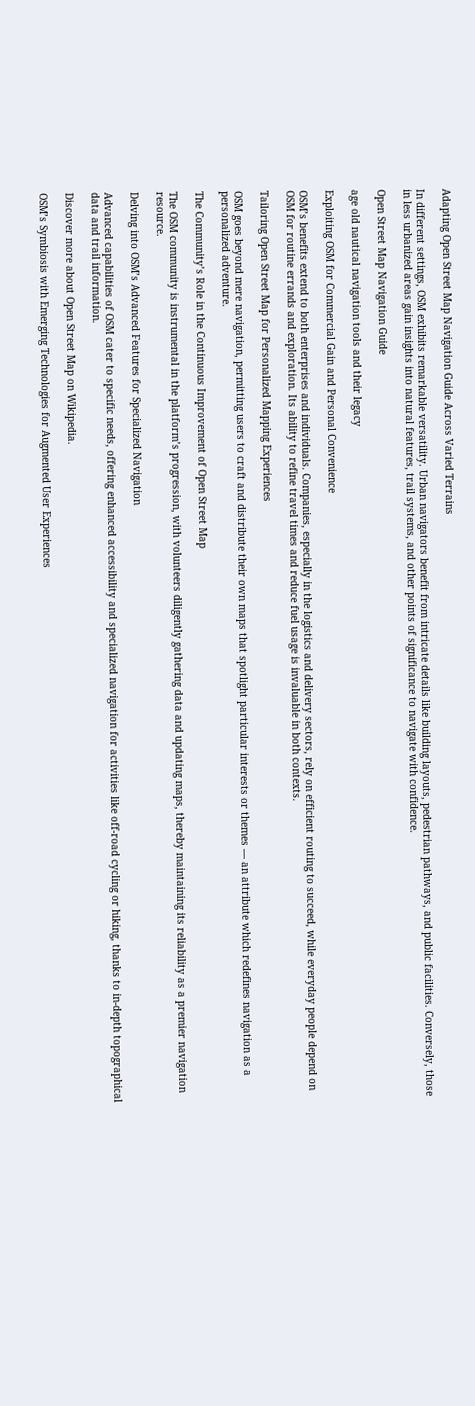Adapting Open Street Map Navigation Guide Across Varied Terrains

In different settings, OSM exhibits remarkable versatility. Urban navigators benefit from intricate details like building layouts, pedestrian pathways, and public facilities. Conversely, those in less urbanized areas gain insights into natural features, trail systems, and other points of significance to navigate with confidence.

Open Street Map Navigation Guide

age old nautical navigation tools and their legacy

Exploiting OSM for Commercial Gain and Personal Convenience

OSM’s benefits extend to both enterprises and individuals. Companies, especially in the logistics and delivery sectors, rely on efficient routing to succeed, while everyday people depend on OSM for routine errands and exploration. Its ability to refine travel times and reduce fuel usage is invaluable in both contexts.

Tailoring Open Street Map for Personalized Mapping Experiences

OSM goes beyond mere navigation, permitting users to craft and distribute their own maps that spotlight particular interests or themes — an attribute which redefines navigation as a personalized adventure.

The Community’s Role in the Continuous Improvement of Open Street Map

The OSM community is instrumental in the platform’s progression, with volunteers diligently gathering data and updating maps, thereby maintaining its reliability as a premier navigation resource.

Delving into OSM’s Advanced Features for Specialized Navigation

Advanced capabilities of OSM cater to specific needs, offering enhanced accessibility and specialized navigation for activities like off-road cycling or hiking, thanks to in-depth topographical data and trail information.

Discover more about Open Street Map on Wikipedia.

OSM’s Symbiosis with Emerging Technologies for Augmented User Experiences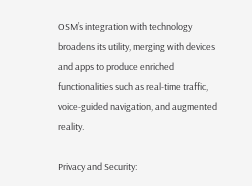OSM’s integration with technology broadens its utility, merging with devices and apps to produce enriched functionalities such as real-time traffic, voice-guided navigation, and augmented reality.

Privacy and Security: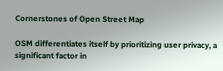Cornerstones of Open Street Map

OSM differentiates itself by prioritizing user privacy, a significant factor in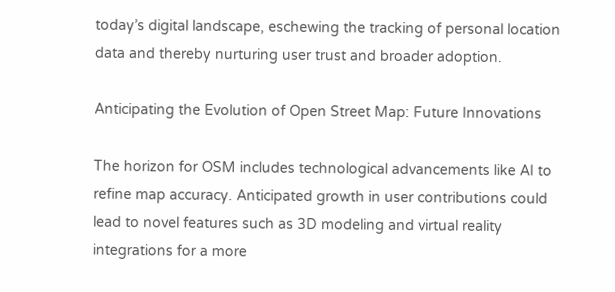today’s digital landscape, eschewing the tracking of personal location data and thereby nurturing user trust and broader adoption.

Anticipating the Evolution of Open Street Map: Future Innovations

The horizon for OSM includes technological advancements like AI to refine map accuracy. Anticipated growth in user contributions could lead to novel features such as 3D modeling and virtual reality integrations for a more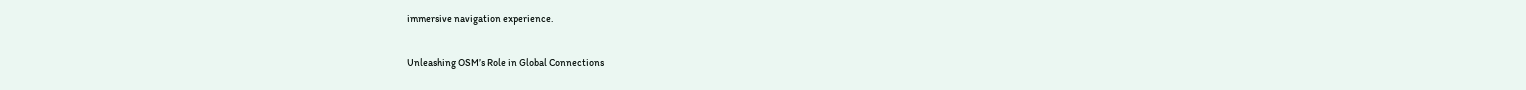immersive navigation experience.

Unleashing OSM’s Role in Global Connections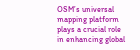OSM’s universal mapping platform plays a crucial role in enhancing global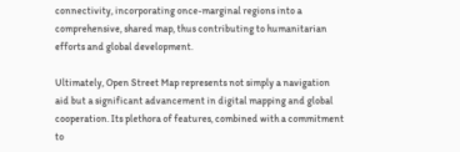connectivity, incorporating once-marginal regions into a comprehensive, shared map, thus contributing to humanitarian efforts and global development.

Ultimately, Open Street Map represents not simply a navigation aid but a significant advancement in digital mapping and global cooperation. Its plethora of features, combined with a commitment to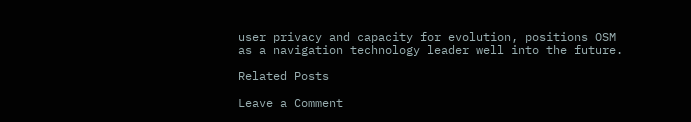user privacy and capacity for evolution, positions OSM as a navigation technology leader well into the future.

Related Posts

Leave a Comment